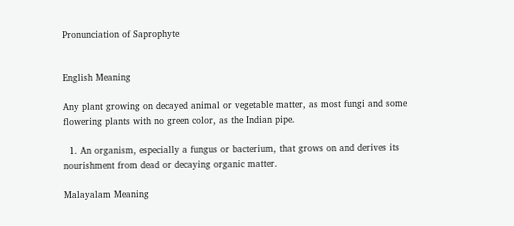Pronunciation of Saprophyte


English Meaning

Any plant growing on decayed animal or vegetable matter, as most fungi and some flowering plants with no green color, as the Indian pipe.

  1. An organism, especially a fungus or bacterium, that grows on and derives its nourishment from dead or decaying organic matter.

Malayalam Meaning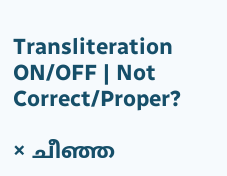Transliteration ON/OFF | Not Correct/Proper?

× ചീഞ്ഞ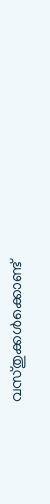വസ്‌തുക്കൾക്കൊണ്ട്‌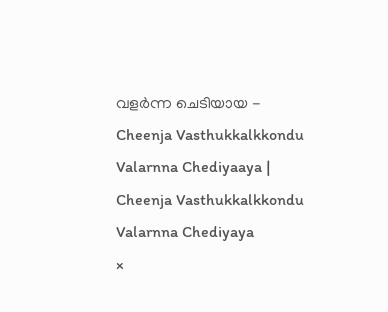വളർന്ന ചെടിയായ - Cheenja Vasthukkalkkondu Valarnna Chediyaaya | Cheenja Vasthukkalkkondu Valarnna Chediyaya
×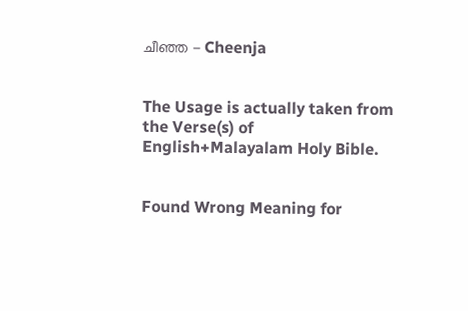ചീഞ്ഞ - Cheenja


The Usage is actually taken from the Verse(s) of English+Malayalam Holy Bible.


Found Wrong Meaning for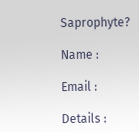Saprophyte?

Name :

Email :

Details :